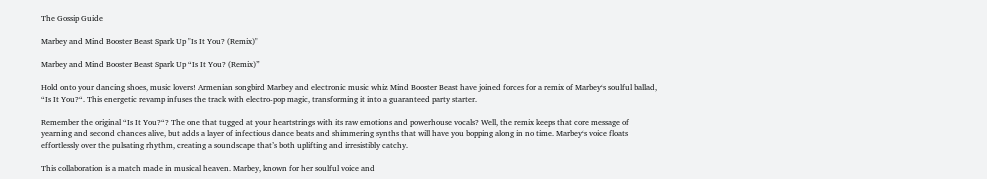The Gossip Guide

Marbey and Mind Booster Beast Spark Up "Is It You? (Remix)"

Marbey and Mind Booster Beast Spark Up “Is It You? (Remix)”

Hold onto your dancing shoes, music lovers! Armenian songbird Marbey and electronic music whiz Mind Booster Beast have joined forces for a remix of Marbey‘s soulful ballad, “Is It You?“. This energetic revamp infuses the track with electro-pop magic, transforming it into a guaranteed party starter.

Remember the original “Is It You?“? The one that tugged at your heartstrings with its raw emotions and powerhouse vocals? Well, the remix keeps that core message of yearning and second chances alive, but adds a layer of infectious dance beats and shimmering synths that will have you bopping along in no time. Marbey‘s voice floats effortlessly over the pulsating rhythm, creating a soundscape that’s both uplifting and irresistibly catchy.

This collaboration is a match made in musical heaven. Marbey, known for her soulful voice and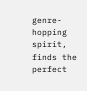genre-hopping spirit, finds the perfect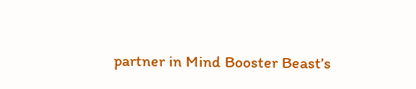partner in Mind Booster Beast’s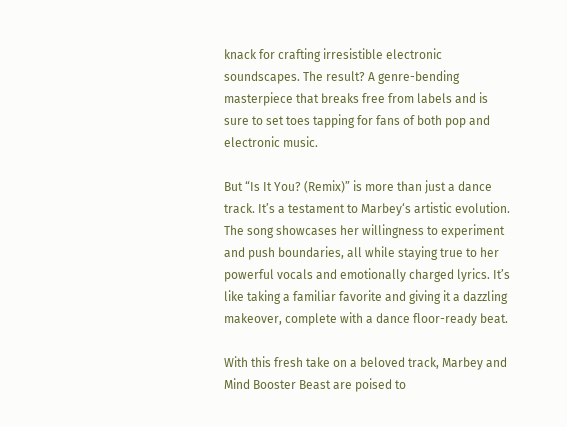knack for crafting irresistible electronic soundscapes. The result? A genre-bending masterpiece that breaks free from labels and is sure to set toes tapping for fans of both pop and electronic music.

But “Is It You? (Remix)” is more than just a dance track. It’s a testament to Marbey‘s artistic evolution. The song showcases her willingness to experiment and push boundaries, all while staying true to her powerful vocals and emotionally charged lyrics. It’s like taking a familiar favorite and giving it a dazzling makeover, complete with a dance floor-ready beat.

With this fresh take on a beloved track, Marbey and Mind Booster Beast are poised to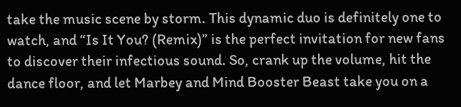take the music scene by storm. This dynamic duo is definitely one to watch, and “Is It You? (Remix)” is the perfect invitation for new fans to discover their infectious sound. So, crank up the volume, hit the dance floor, and let Marbey and Mind Booster Beast take you on a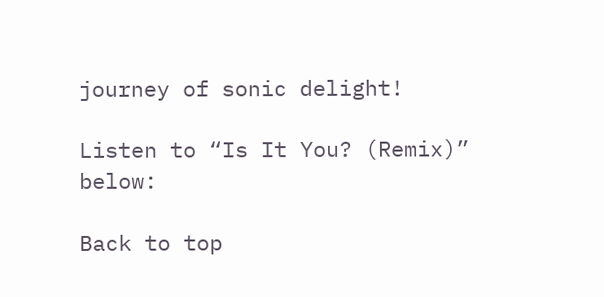journey of sonic delight!

Listen to “Is It You? (Remix)” below:

Back to top